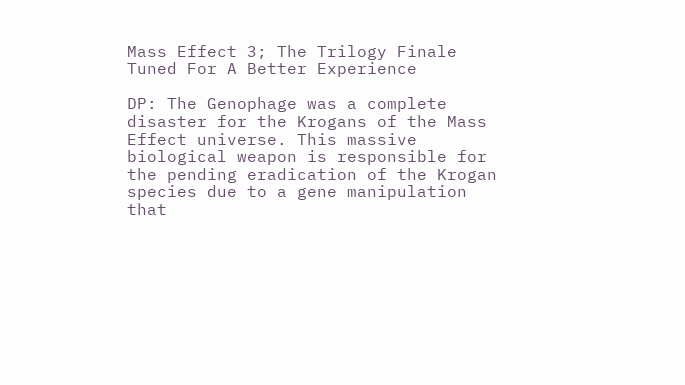Mass Effect 3; The Trilogy Finale Tuned For A Better Experience

DP: The Genophage was a complete disaster for the Krogans of the Mass Effect universe. This massive biological weapon is responsible for the pending eradication of the Krogan species due to a gene manipulation that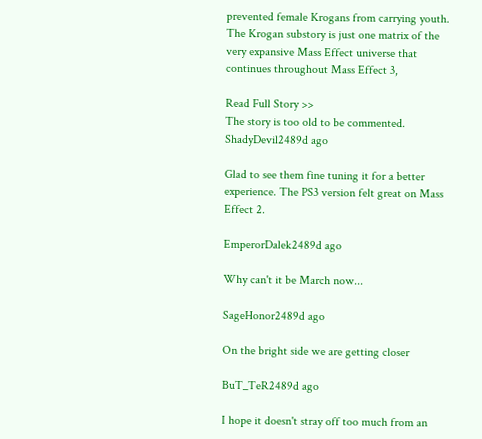prevented female Krogans from carrying youth. The Krogan substory is just one matrix of the very expansive Mass Effect universe that continues throughout Mass Effect 3,

Read Full Story >>
The story is too old to be commented.
ShadyDevil2489d ago

Glad to see them fine tuning it for a better experience. The PS3 version felt great on Mass Effect 2.

EmperorDalek2489d ago

Why can't it be March now...

SageHonor2489d ago

On the bright side we are getting closer

BuT_TeR2489d ago

I hope it doesn't stray off too much from an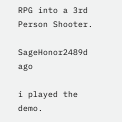RPG into a 3rd Person Shooter.

SageHonor2489d ago

i played the demo.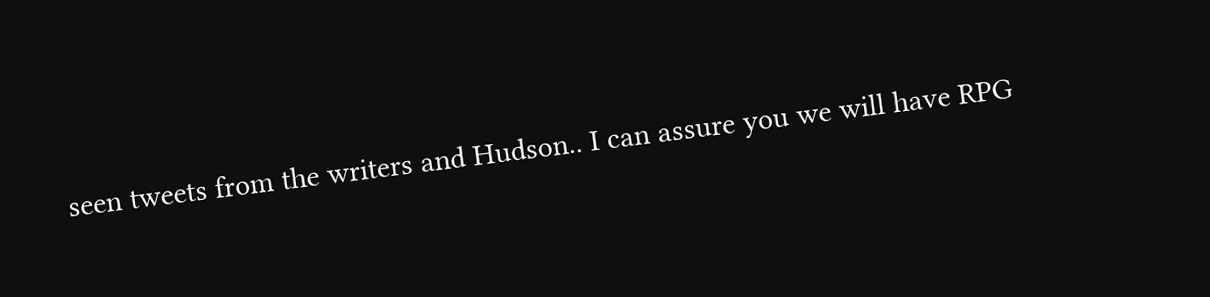seen tweets from the writers and Hudson.. I can assure you we will have RPG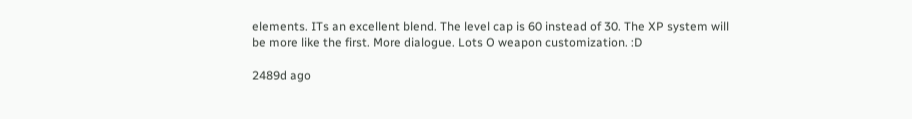elements. ITs an excellent blend. The level cap is 60 instead of 30. The XP system will be more like the first. More dialogue. Lots O weapon customization. :D

2489d ago